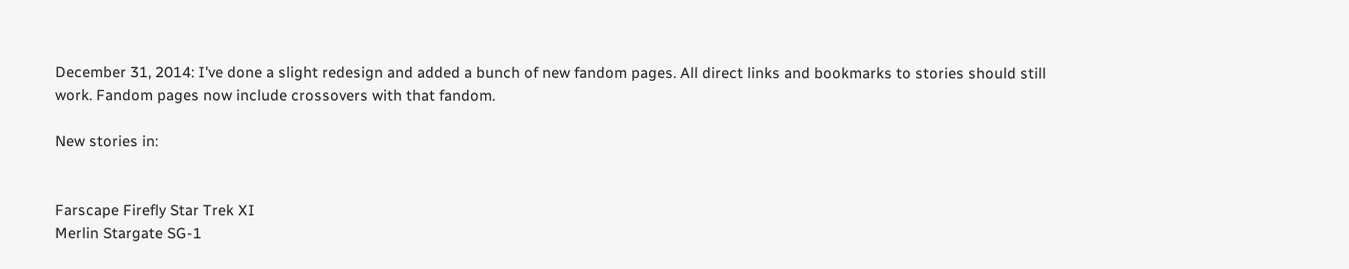December 31, 2014: I've done a slight redesign and added a bunch of new fandom pages. All direct links and bookmarks to stories should still work. Fandom pages now include crossovers with that fandom.

New stories in:


Farscape Firefly Star Trek XI
Merlin Stargate SG-1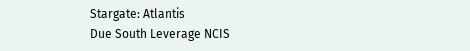Stargate: Atlantis
Due South Leverage NCIS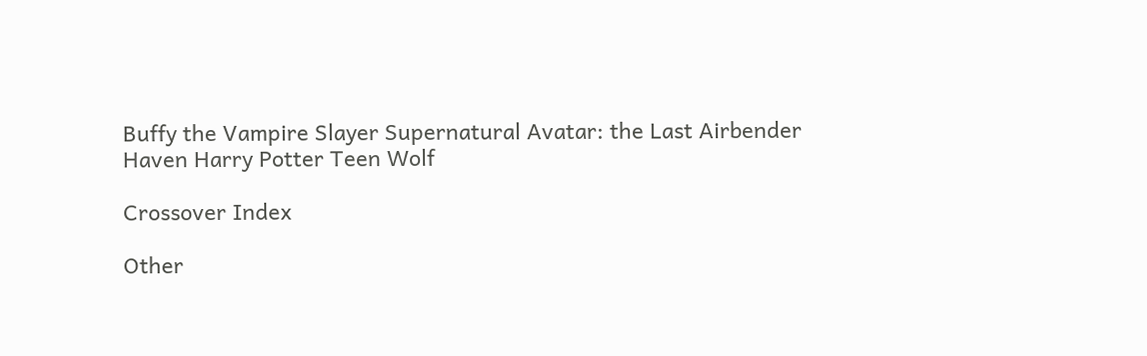Buffy the Vampire Slayer Supernatural Avatar: the Last Airbender
Haven Harry Potter Teen Wolf

Crossover Index

Other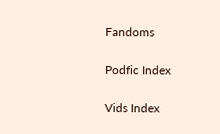Fandoms

Podfic Index

Vids Index